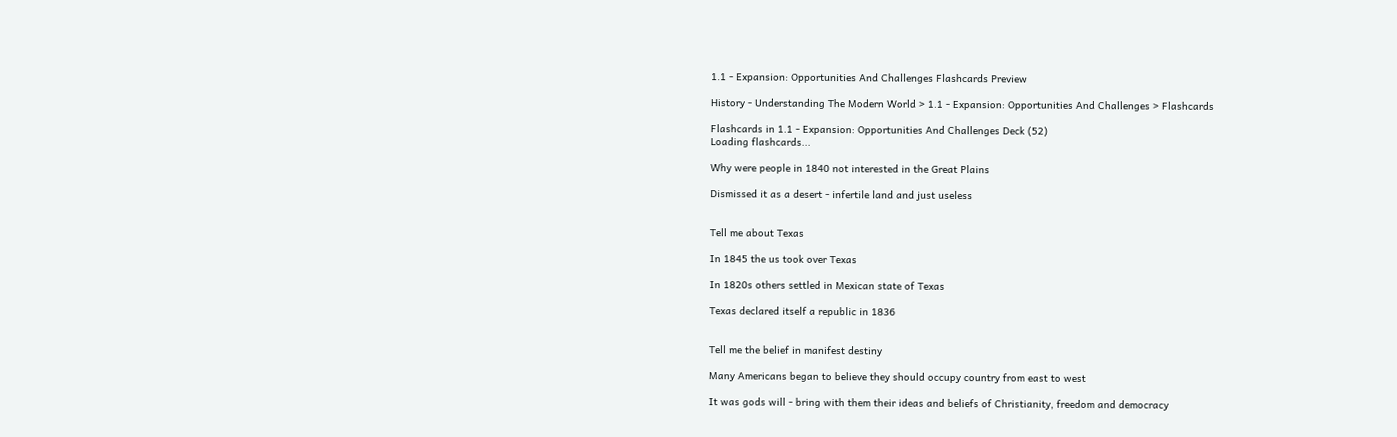1.1 - Expansion: Opportunities And Challenges Flashcards Preview

History - Understanding The Modern World > 1.1 - Expansion: Opportunities And Challenges > Flashcards

Flashcards in 1.1 - Expansion: Opportunities And Challenges Deck (52)
Loading flashcards...

Why were people in 1840 not interested in the Great Plains

Dismissed it as a desert - infertile land and just useless


Tell me about Texas

In 1845 the us took over Texas

In 1820s others settled in Mexican state of Texas

Texas declared itself a republic in 1836


Tell me the belief in manifest destiny

Many Americans began to believe they should occupy country from east to west

It was gods will - bring with them their ideas and beliefs of Christianity, freedom and democracy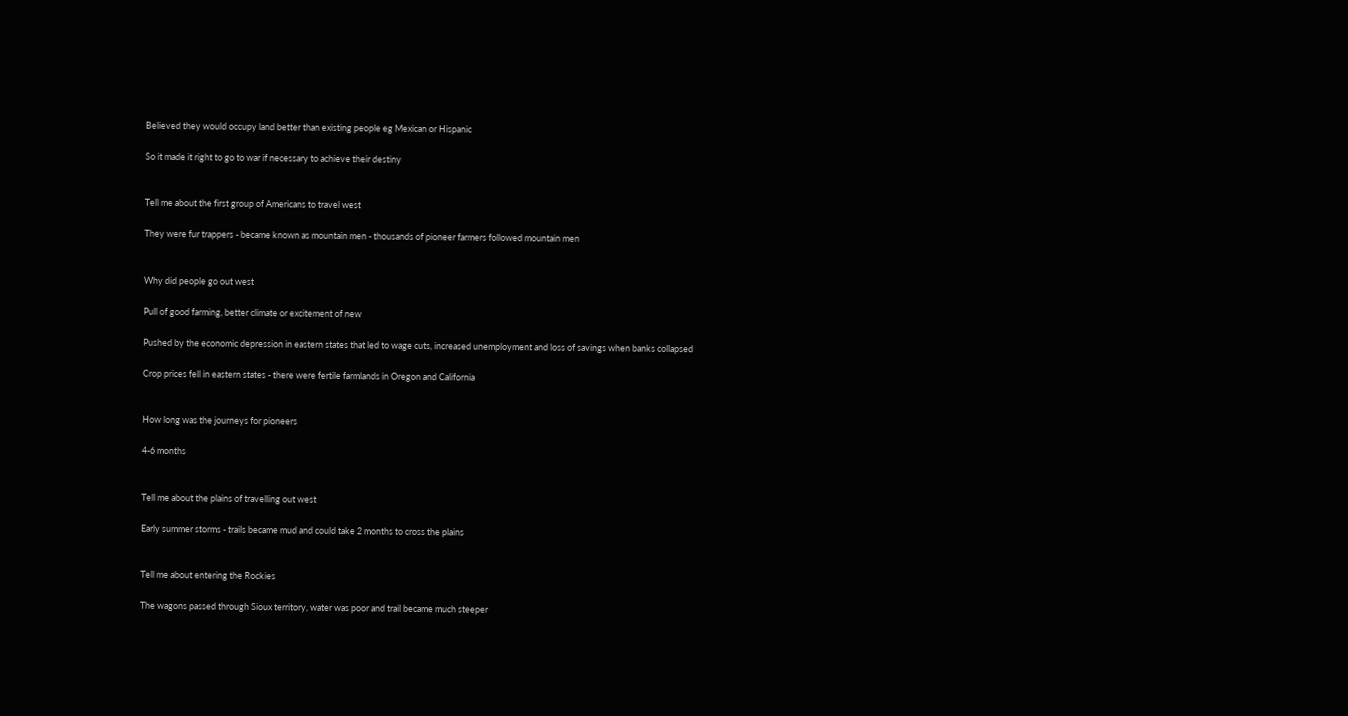Believed they would occupy land better than existing people eg Mexican or Hispanic

So it made it right to go to war if necessary to achieve their destiny


Tell me about the first group of Americans to travel west

They were fur trappers - became known as mountain men - thousands of pioneer farmers followed mountain men


Why did people go out west

Pull of good farming, better climate or excitement of new

Pushed by the economic depression in eastern states that led to wage cuts, increased unemployment and loss of savings when banks collapsed

Crop prices fell in eastern states - there were fertile farmlands in Oregon and California


How long was the journeys for pioneers

4-6 months


Tell me about the plains of travelling out west

Early summer storms - trails became mud and could take 2 months to cross the plains


Tell me about entering the Rockies

The wagons passed through Sioux territory, water was poor and trail became much steeper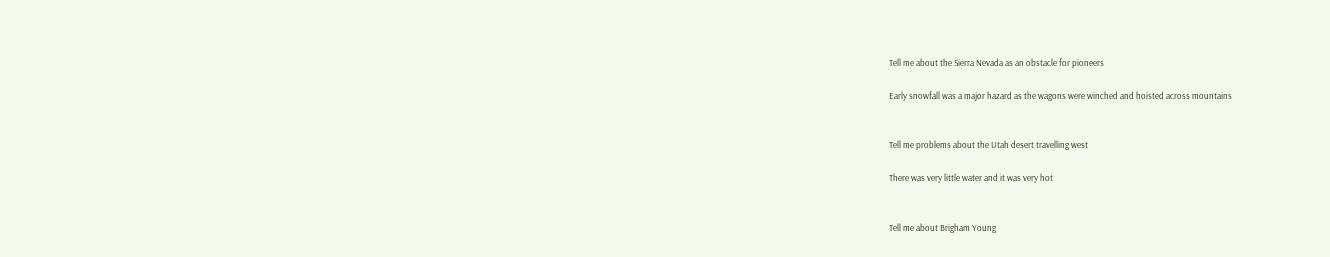Tell me about the Sierra Nevada as an obstacle for pioneers

Early snowfall was a major hazard as the wagons were winched and hoisted across mountains


Tell me problems about the Utah desert travelling west

There was very little water and it was very hot


Tell me about Brigham Young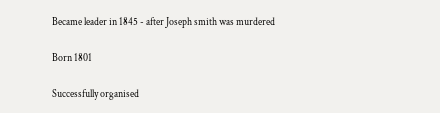Became leader in 1845 - after Joseph smith was murdered

Born 1801

Successfully organised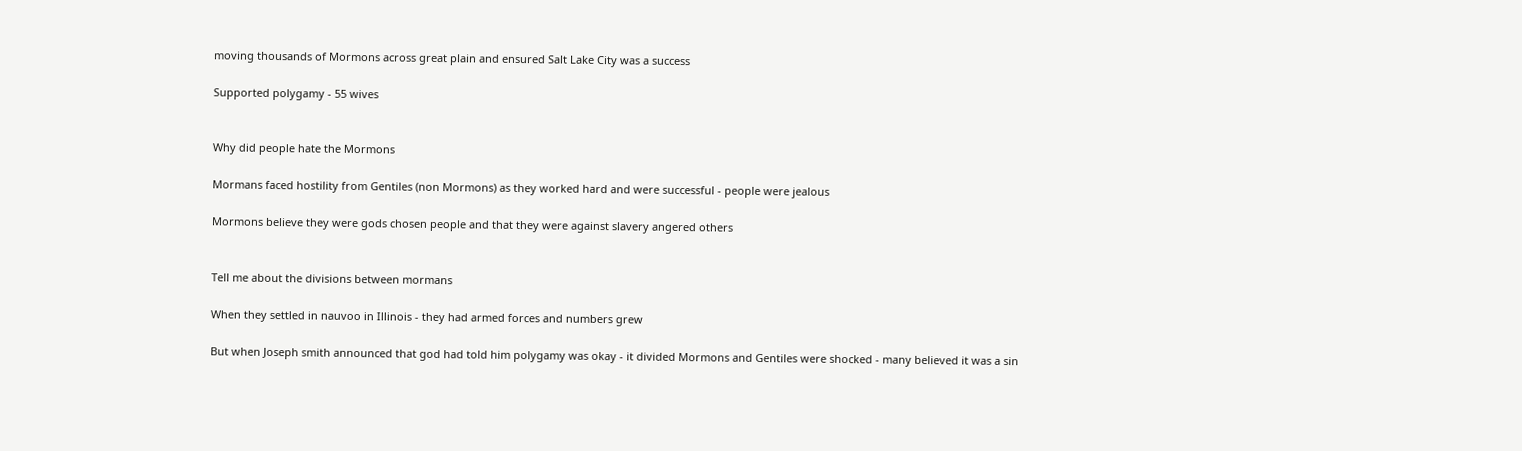moving thousands of Mormons across great plain and ensured Salt Lake City was a success

Supported polygamy - 55 wives


Why did people hate the Mormons

Mormans faced hostility from Gentiles (non Mormons) as they worked hard and were successful - people were jealous

Mormons believe they were gods chosen people and that they were against slavery angered others


Tell me about the divisions between mormans

When they settled in nauvoo in Illinois - they had armed forces and numbers grew

But when Joseph smith announced that god had told him polygamy was okay - it divided Mormons and Gentiles were shocked - many believed it was a sin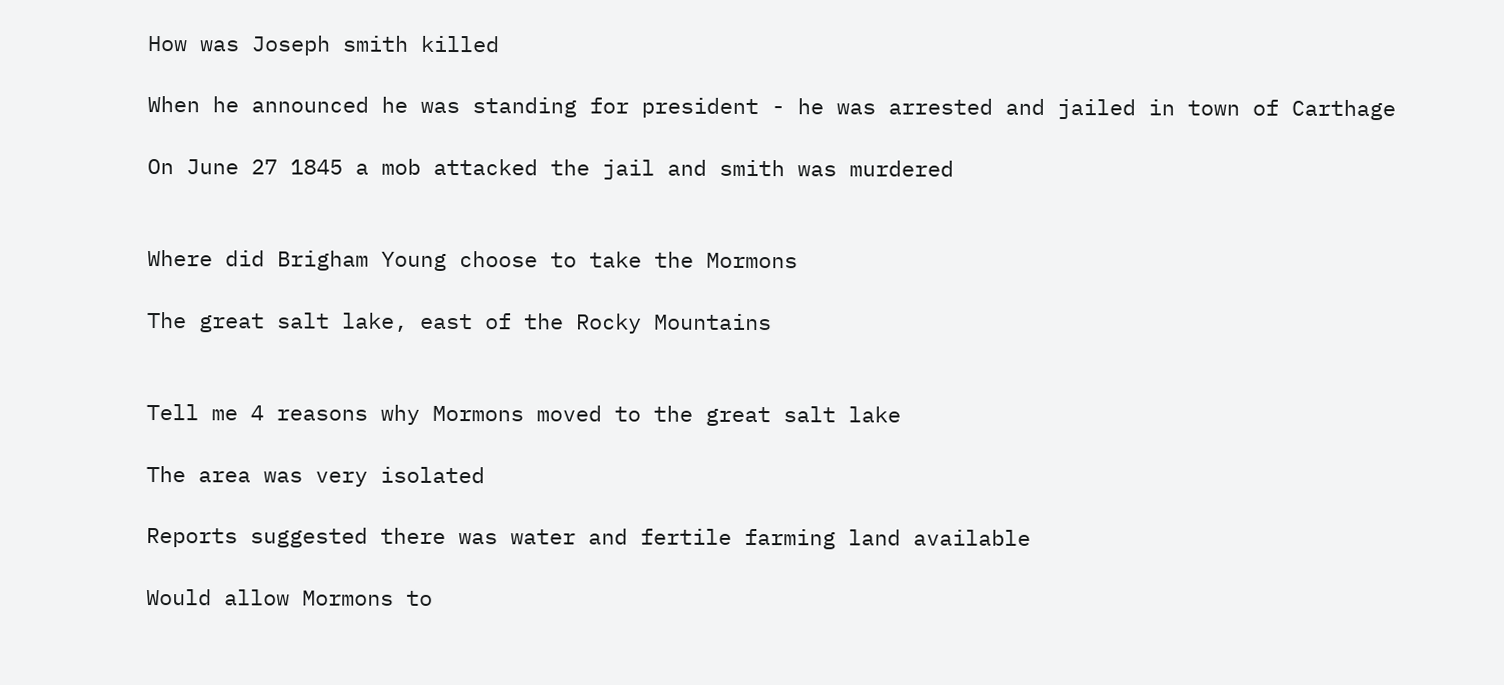How was Joseph smith killed

When he announced he was standing for president - he was arrested and jailed in town of Carthage

On June 27 1845 a mob attacked the jail and smith was murdered


Where did Brigham Young choose to take the Mormons

The great salt lake, east of the Rocky Mountains


Tell me 4 reasons why Mormons moved to the great salt lake

The area was very isolated

Reports suggested there was water and fertile farming land available

Would allow Mormons to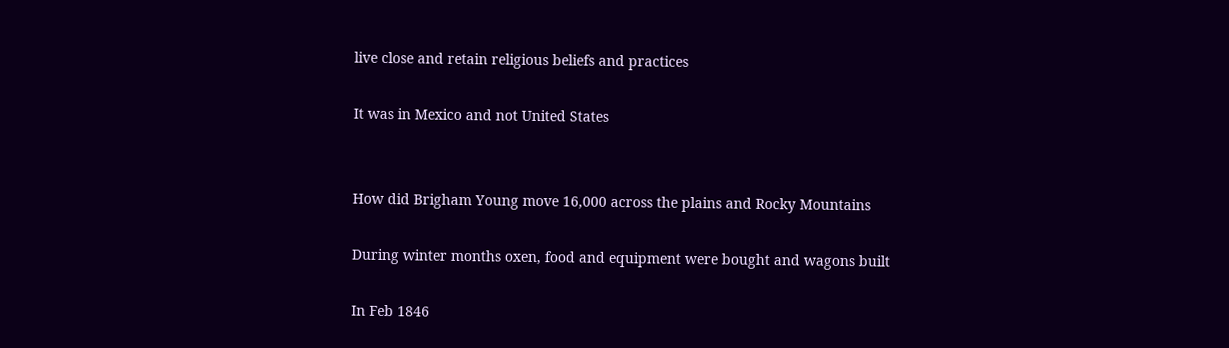live close and retain religious beliefs and practices

It was in Mexico and not United States


How did Brigham Young move 16,000 across the plains and Rocky Mountains

During winter months oxen, food and equipment were bought and wagons built

In Feb 1846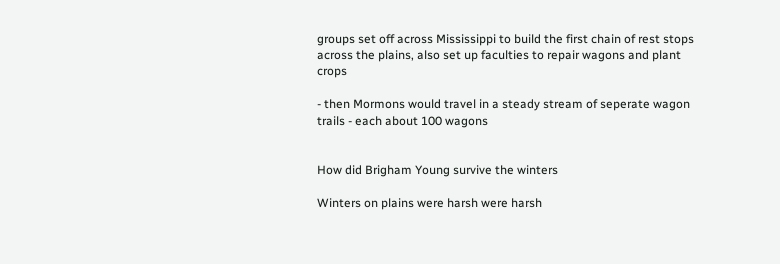groups set off across Mississippi to build the first chain of rest stops across the plains, also set up faculties to repair wagons and plant crops

- then Mormons would travel in a steady stream of seperate wagon trails - each about 100 wagons


How did Brigham Young survive the winters

Winters on plains were harsh were harsh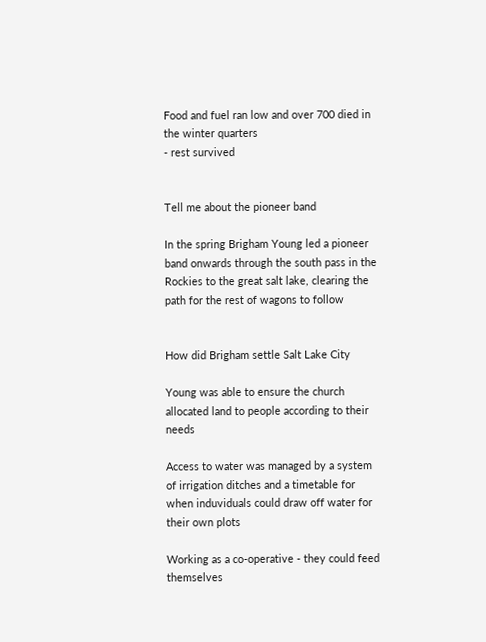Food and fuel ran low and over 700 died in the winter quarters
- rest survived


Tell me about the pioneer band

In the spring Brigham Young led a pioneer band onwards through the south pass in the Rockies to the great salt lake, clearing the path for the rest of wagons to follow


How did Brigham settle Salt Lake City

Young was able to ensure the church allocated land to people according to their needs

Access to water was managed by a system of irrigation ditches and a timetable for when induviduals could draw off water for their own plots

Working as a co-operative - they could feed themselves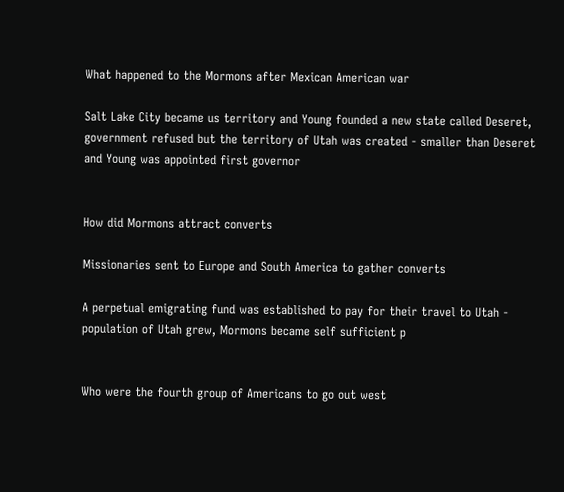What happened to the Mormons after Mexican American war

Salt Lake City became us territory and Young founded a new state called Deseret, government refused but the territory of Utah was created - smaller than Deseret and Young was appointed first governor


How did Mormons attract converts

Missionaries sent to Europe and South America to gather converts

A perpetual emigrating fund was established to pay for their travel to Utah - population of Utah grew, Mormons became self sufficient p


Who were the fourth group of Americans to go out west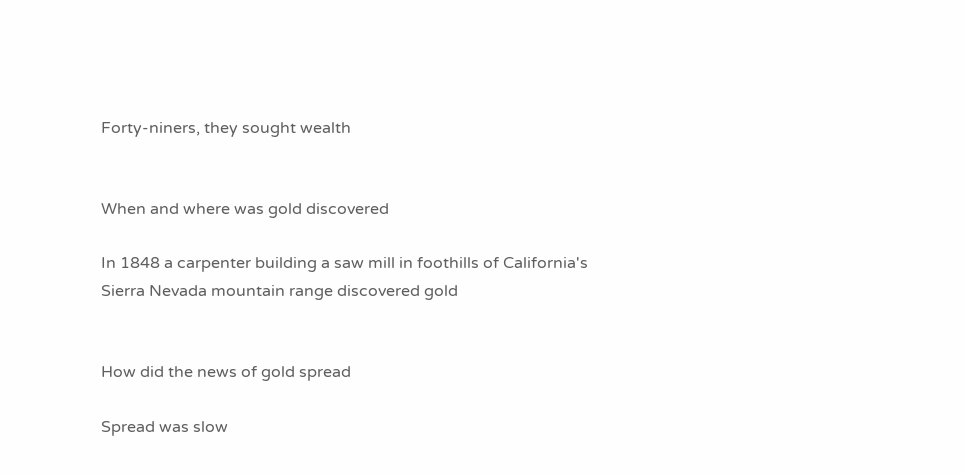Forty-niners, they sought wealth


When and where was gold discovered

In 1848 a carpenter building a saw mill in foothills of California's Sierra Nevada mountain range discovered gold


How did the news of gold spread

Spread was slow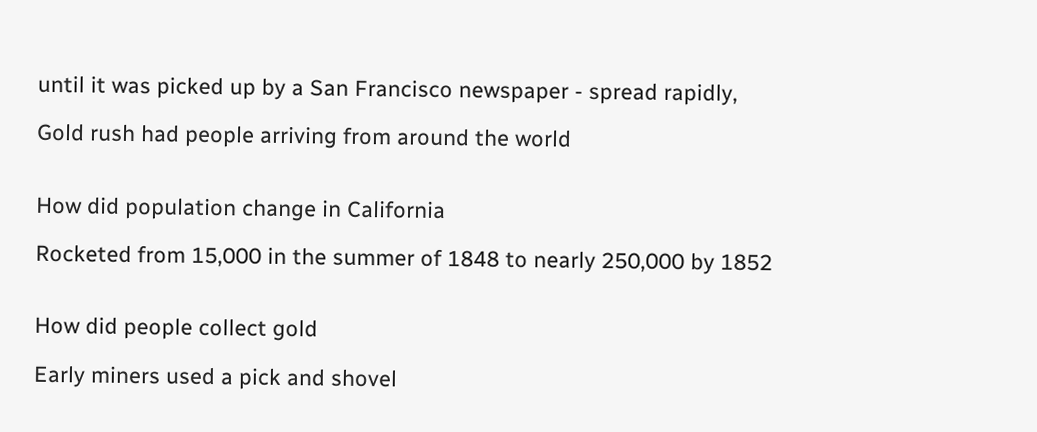until it was picked up by a San Francisco newspaper - spread rapidly,

Gold rush had people arriving from around the world


How did population change in California

Rocketed from 15,000 in the summer of 1848 to nearly 250,000 by 1852


How did people collect gold

Early miners used a pick and shovel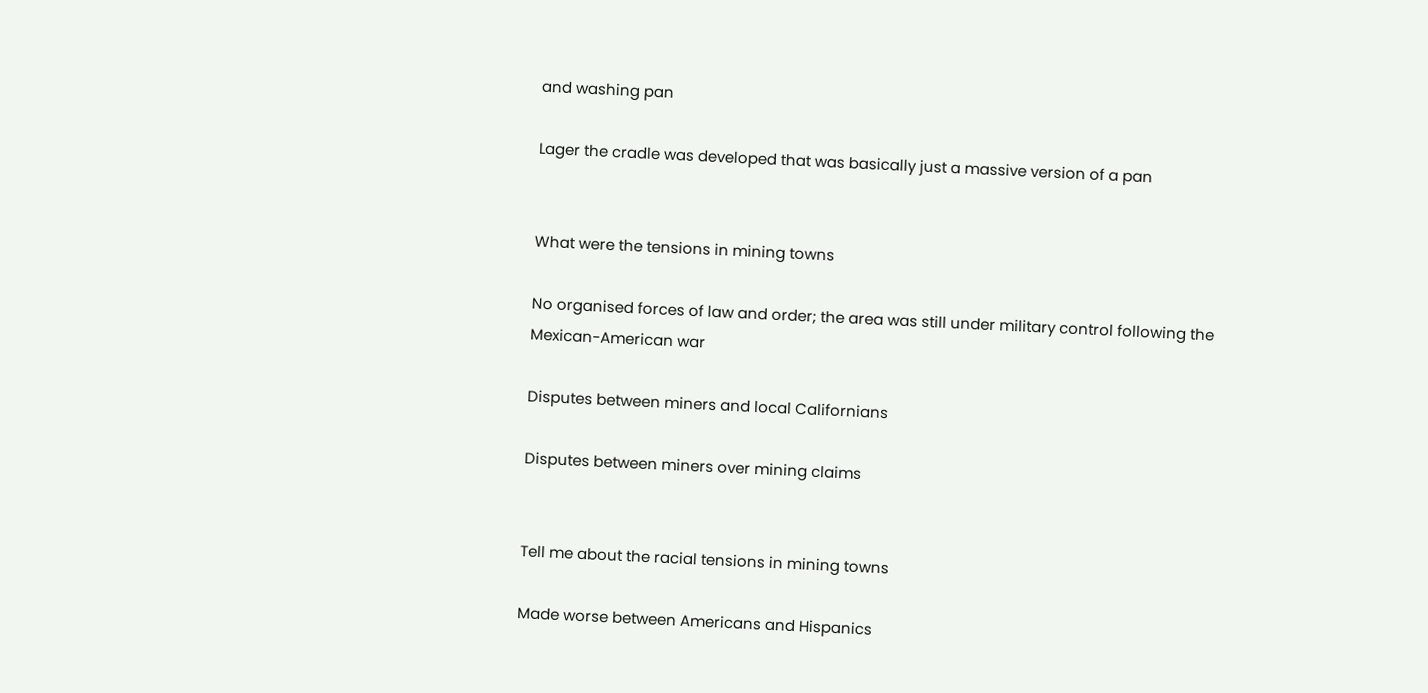and washing pan

Lager the cradle was developed that was basically just a massive version of a pan


What were the tensions in mining towns

No organised forces of law and order; the area was still under military control following the Mexican-American war

Disputes between miners and local Californians

Disputes between miners over mining claims


Tell me about the racial tensions in mining towns

Made worse between Americans and Hispanics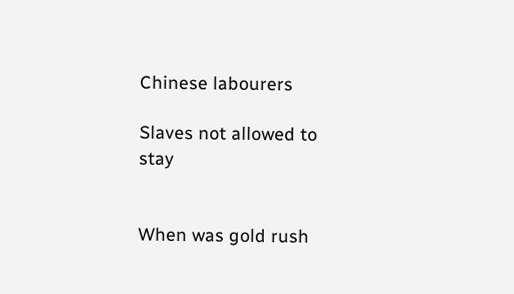Chinese labourers

Slaves not allowed to stay


When was gold rush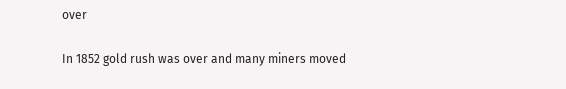over

In 1852 gold rush was over and many miners moved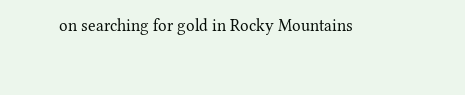on searching for gold in Rocky Mountains